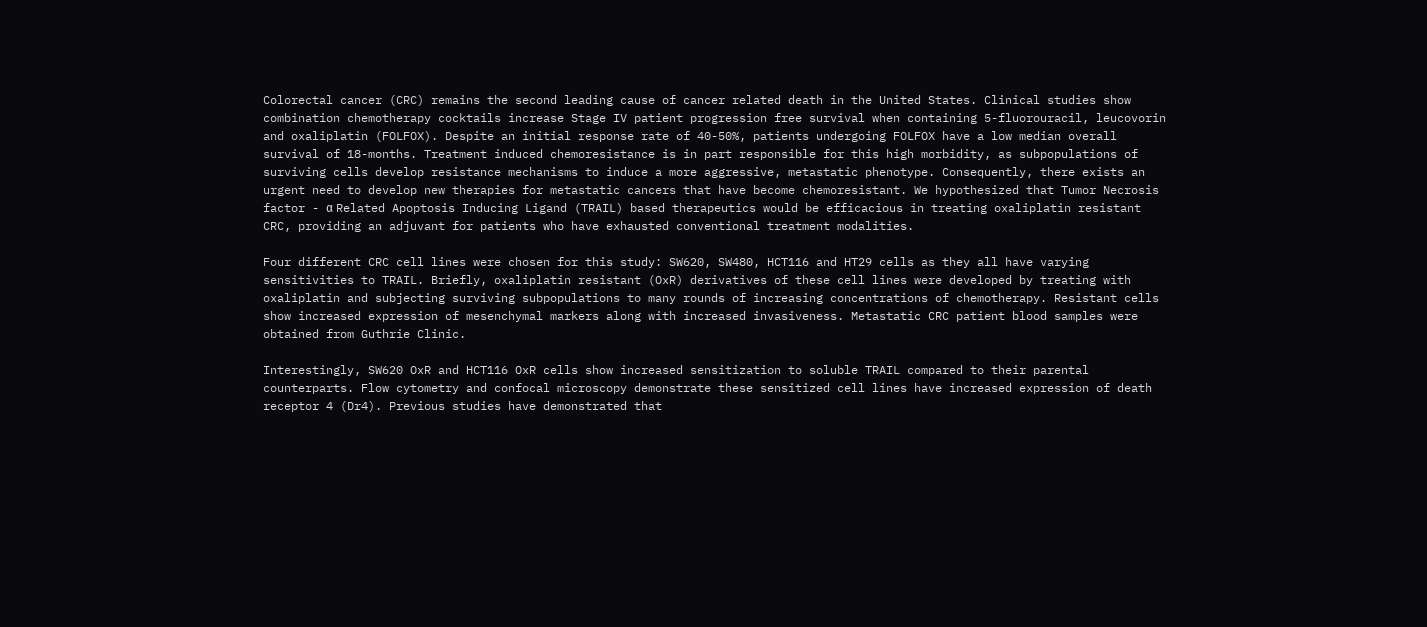Colorectal cancer (CRC) remains the second leading cause of cancer related death in the United States. Clinical studies show combination chemotherapy cocktails increase Stage IV patient progression free survival when containing 5-fluorouracil, leucovorin and oxaliplatin (FOLFOX). Despite an initial response rate of 40-50%, patients undergoing FOLFOX have a low median overall survival of 18-months. Treatment induced chemoresistance is in part responsible for this high morbidity, as subpopulations of surviving cells develop resistance mechanisms to induce a more aggressive, metastatic phenotype. Consequently, there exists an urgent need to develop new therapies for metastatic cancers that have become chemoresistant. We hypothesized that Tumor Necrosis factor - α Related Apoptosis Inducing Ligand (TRAIL) based therapeutics would be efficacious in treating oxaliplatin resistant CRC, providing an adjuvant for patients who have exhausted conventional treatment modalities.

Four different CRC cell lines were chosen for this study: SW620, SW480, HCT116 and HT29 cells as they all have varying sensitivities to TRAIL. Briefly, oxaliplatin resistant (OxR) derivatives of these cell lines were developed by treating with oxaliplatin and subjecting surviving subpopulations to many rounds of increasing concentrations of chemotherapy. Resistant cells show increased expression of mesenchymal markers along with increased invasiveness. Metastatic CRC patient blood samples were obtained from Guthrie Clinic.

Interestingly, SW620 OxR and HCT116 OxR cells show increased sensitization to soluble TRAIL compared to their parental counterparts. Flow cytometry and confocal microscopy demonstrate these sensitized cell lines have increased expression of death receptor 4 (Dr4). Previous studies have demonstrated that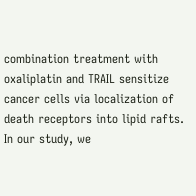combination treatment with oxaliplatin and TRAIL sensitize cancer cells via localization of death receptors into lipid rafts. In our study, we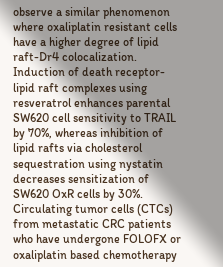observe a similar phenomenon where oxaliplatin resistant cells have a higher degree of lipid raft-Dr4 colocalization. Induction of death receptor-lipid raft complexes using resveratrol enhances parental SW620 cell sensitivity to TRAIL by 70%, whereas inhibition of lipid rafts via cholesterol sequestration using nystatin decreases sensitization of SW620 OxR cells by 30%. Circulating tumor cells (CTCs) from metastatic CRC patients who have undergone FOLOFX or oxaliplatin based chemotherapy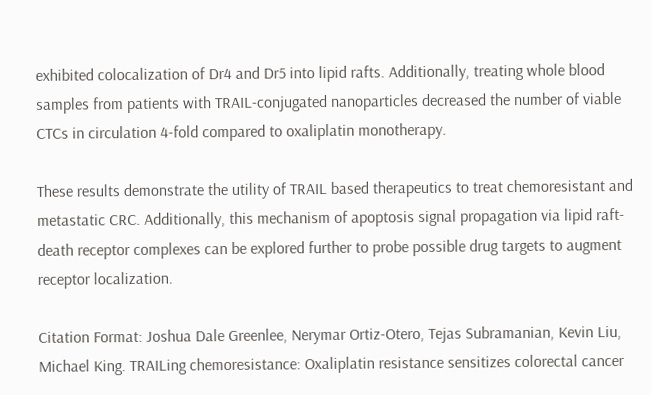exhibited colocalization of Dr4 and Dr5 into lipid rafts. Additionally, treating whole blood samples from patients with TRAIL-conjugated nanoparticles decreased the number of viable CTCs in circulation 4-fold compared to oxaliplatin monotherapy.

These results demonstrate the utility of TRAIL based therapeutics to treat chemoresistant and metastatic CRC. Additionally, this mechanism of apoptosis signal propagation via lipid raft-death receptor complexes can be explored further to probe possible drug targets to augment receptor localization.

Citation Format: Joshua Dale Greenlee, Nerymar Ortiz-Otero, Tejas Subramanian, Kevin Liu, Michael King. TRAILing chemoresistance: Oxaliplatin resistance sensitizes colorectal cancer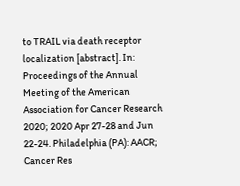to TRAIL via death receptor localization [abstract]. In: Proceedings of the Annual Meeting of the American Association for Cancer Research 2020; 2020 Apr 27-28 and Jun 22-24. Philadelphia (PA): AACR; Cancer Res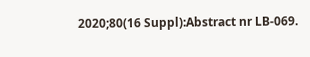2020;80(16 Suppl):Abstract nr LB-069.